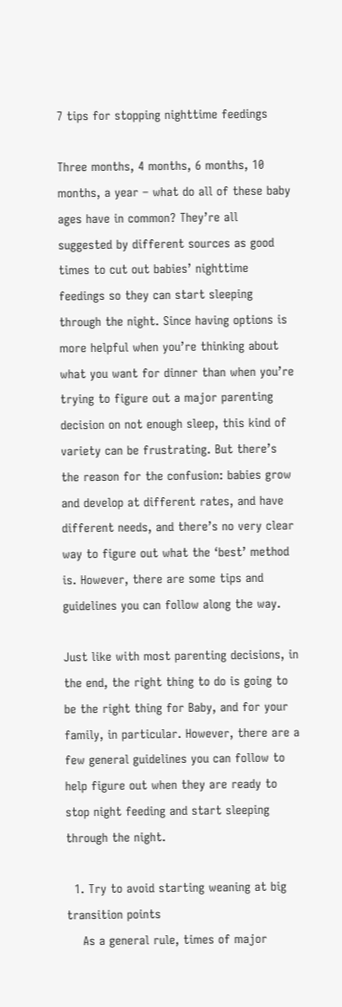7 tips for stopping nighttime feedings

Three months, 4 months, 6 months, 10 months, a year – what do all of these baby ages have in common? They’re all suggested by different sources as good times to cut out babies’ nighttime feedings so they can start sleeping through the night. Since having options is more helpful when you’re thinking about what you want for dinner than when you’re trying to figure out a major parenting decision on not enough sleep, this kind of variety can be frustrating. But there’s the reason for the confusion: babies grow and develop at different rates, and have different needs, and there’s no very clear way to figure out what the ‘best’ method is. However, there are some tips and guidelines you can follow along the way.

Just like with most parenting decisions, in the end, the right thing to do is going to be the right thing for Baby, and for your family, in particular. However, there are a few general guidelines you can follow to help figure out when they are ready to stop night feeding and start sleeping through the night.

  1. Try to avoid starting weaning at big transition points
    As a general rule, times of major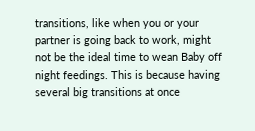transitions, like when you or your partner is going back to work, might not be the ideal time to wean Baby off night feedings. This is because having several big transitions at once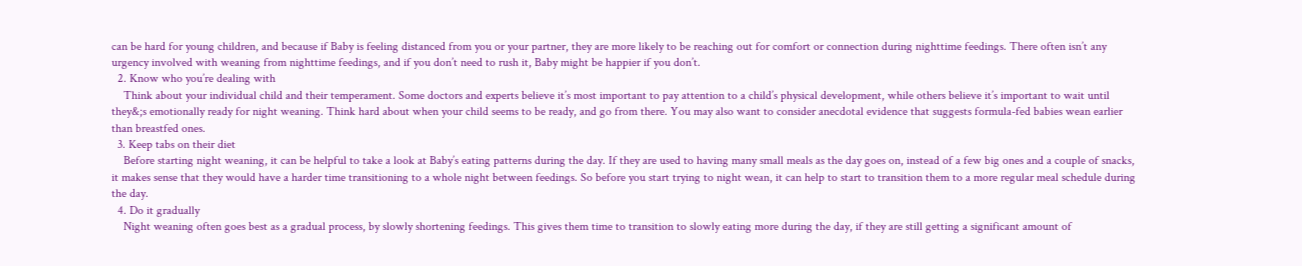can be hard for young children, and because if Baby is feeling distanced from you or your partner, they are more likely to be reaching out for comfort or connection during nighttime feedings. There often isn’t any urgency involved with weaning from nighttime feedings, and if you don’t need to rush it, Baby might be happier if you don’t.
  2. Know who you’re dealing with
    Think about your individual child and their temperament. Some doctors and experts believe it’s most important to pay attention to a child’s physical development, while others believe it’s important to wait until they&;s emotionally ready for night weaning. Think hard about when your child seems to be ready, and go from there. You may also want to consider anecdotal evidence that suggests formula-fed babies wean earlier than breastfed ones.
  3. Keep tabs on their diet
    Before starting night weaning, it can be helpful to take a look at Baby’s eating patterns during the day. If they are used to having many small meals as the day goes on, instead of a few big ones and a couple of snacks, it makes sense that they would have a harder time transitioning to a whole night between feedings. So before you start trying to night wean, it can help to start to transition them to a more regular meal schedule during the day.
  4. Do it gradually
    Night weaning often goes best as a gradual process, by slowly shortening feedings. This gives them time to transition to slowly eating more during the day, if they are still getting a significant amount of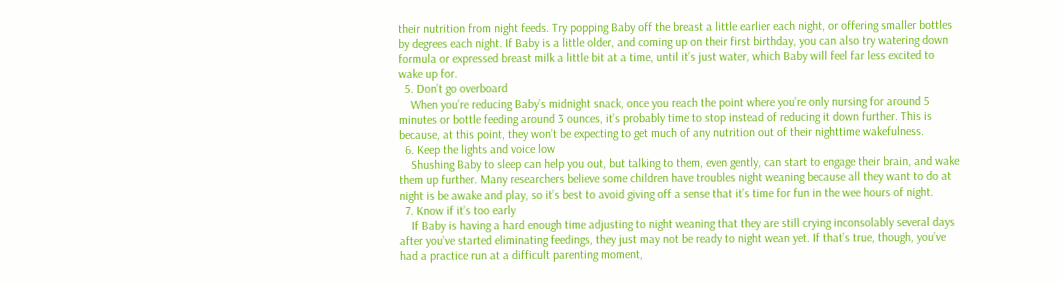their nutrition from night feeds. Try popping Baby off the breast a little earlier each night, or offering smaller bottles by degrees each night. If Baby is a little older, and coming up on their first birthday, you can also try watering down formula or expressed breast milk a little bit at a time, until it’s just water, which Baby will feel far less excited to wake up for.
  5. Don’t go overboard
    When you’re reducing Baby’s midnight snack, once you reach the point where you’re only nursing for around 5 minutes or bottle feeding around 3 ounces, it’s probably time to stop instead of reducing it down further. This is because, at this point, they won’t be expecting to get much of any nutrition out of their nighttime wakefulness.
  6. Keep the lights and voice low
    Shushing Baby to sleep can help you out, but talking to them, even gently, can start to engage their brain, and wake them up further. Many researchers believe some children have troubles night weaning because all they want to do at night is be awake and play, so it’s best to avoid giving off a sense that it’s time for fun in the wee hours of night.
  7. Know if it’s too early
    If Baby is having a hard enough time adjusting to night weaning that they are still crying inconsolably several days after you’ve started eliminating feedings, they just may not be ready to night wean yet. If that’s true, though, you’ve had a practice run at a difficult parenting moment,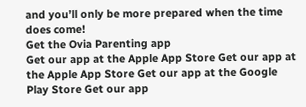and you’ll only be more prepared when the time does come!
Get the Ovia Parenting app
Get our app at the Apple App Store Get our app at the Apple App Store Get our app at the Google Play Store Get our app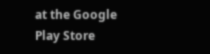at the Google Play Store